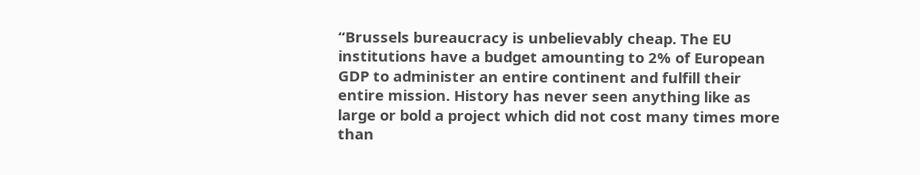“Brussels bureaucracy is unbelievably cheap. The EU institutions have a budget amounting to 2% of European GDP to administer an entire continent and fulfill their entire mission. History has never seen anything like as large or bold a project which did not cost many times more than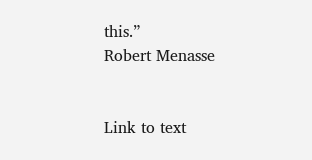this.”
Robert Menasse


Link to text